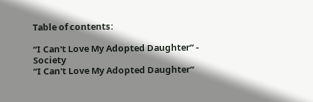Table of contents:

“I Can't Love My Adopted Daughter” - Society
“I Can't Love My Adopted Daughter”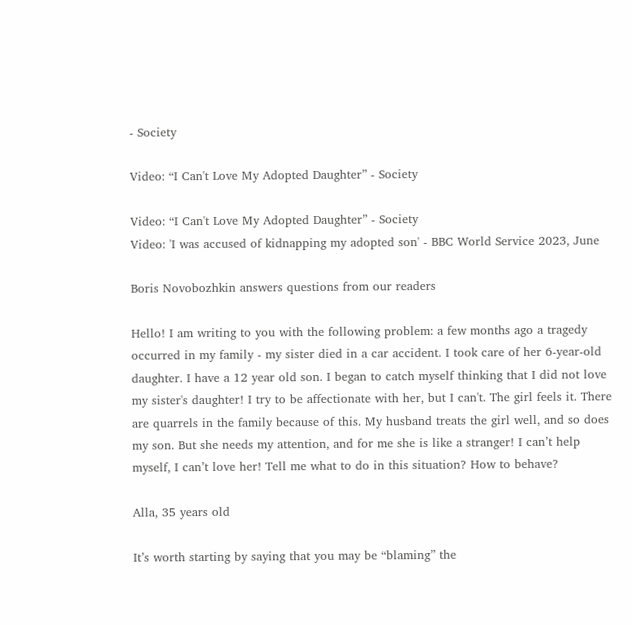- Society

Video: “I Can't Love My Adopted Daughter” - Society

Video: “I Can't Love My Adopted Daughter” - Society
Video: 'I was accused of kidnapping my adopted son' - BBC World Service 2023, June

Boris Novobozhkin answers questions from our readers

Hello! I am writing to you with the following problem: a few months ago a tragedy occurred in my family - my sister died in a car accident. I took care of her 6-year-old daughter. I have a 12 year old son. I began to catch myself thinking that I did not love my sister's daughter! I try to be affectionate with her, but I can't. The girl feels it. There are quarrels in the family because of this. My husband treats the girl well, and so does my son. But she needs my attention, and for me she is like a stranger! I can’t help myself, I can’t love her! Tell me what to do in this situation? How to behave?

Alla, 35 years old

It’s worth starting by saying that you may be “blaming” the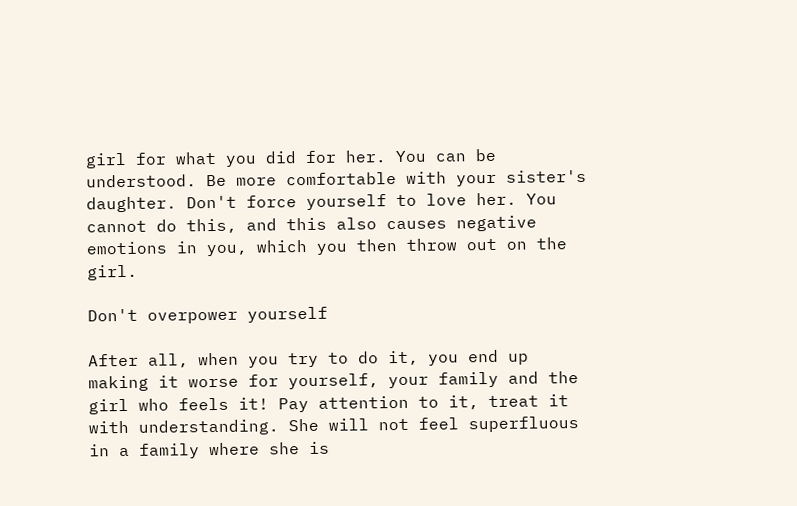girl for what you did for her. You can be understood. Be more comfortable with your sister's daughter. Don't force yourself to love her. You cannot do this, and this also causes negative emotions in you, which you then throw out on the girl.

Don't overpower yourself

After all, when you try to do it, you end up making it worse for yourself, your family and the girl who feels it! Pay attention to it, treat it with understanding. She will not feel superfluous in a family where she is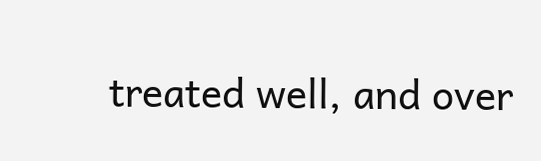treated well, and over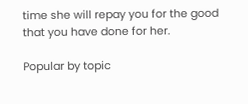time she will repay you for the good that you have done for her.

Popular by topic